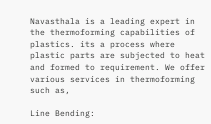Navasthala is a leading expert in the thermoforming capabilities of plastics. its a process where plastic parts are subjected to heat and formed to requirement. We offer various services in thermoforming such as,

Line Bending: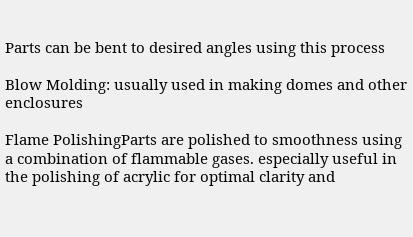Parts can be bent to desired angles using this process

Blow Molding: usually used in making domes and other enclosures

Flame PolishingParts are polished to smoothness using a combination of flammable gases. especially useful in the polishing of acrylic for optimal clarity and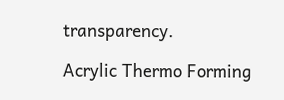transparency.

Acrylic Thermo Forming